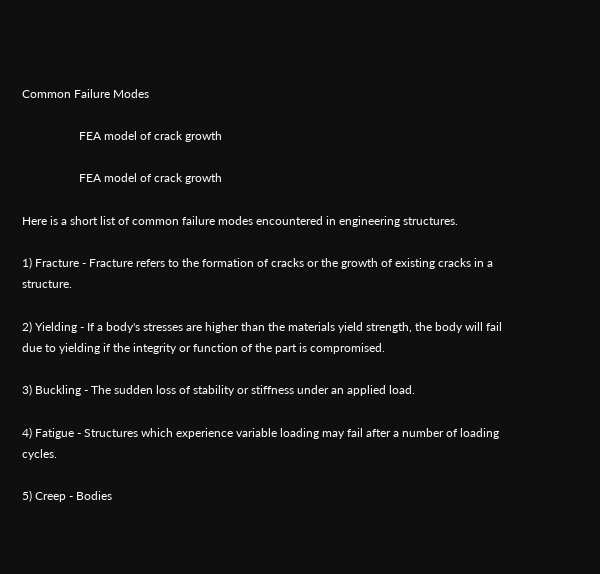Common Failure Modes

                   FEA model of crack growth

                   FEA model of crack growth

Here is a short list of common failure modes encountered in engineering structures.

1) Fracture - Fracture refers to the formation of cracks or the growth of existing cracks in a structure.

2) Yielding - If a body's stresses are higher than the materials yield strength, the body will fail due to yielding if the integrity or function of the part is compromised.

3) Buckling - The sudden loss of stability or stiffness under an applied load.

4) Fatigue - Structures which experience variable loading may fail after a number of loading cycles.

5) Creep - Bodies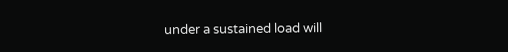under a sustained load will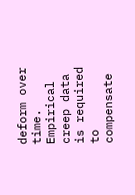deform over time. Empirical creep data is required to compensate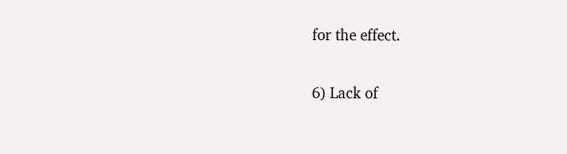for the effect.

6) Lack of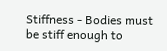Stiffness - Bodies must be stiff enough to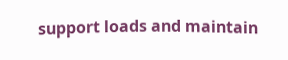support loads and maintain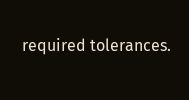required tolerances.